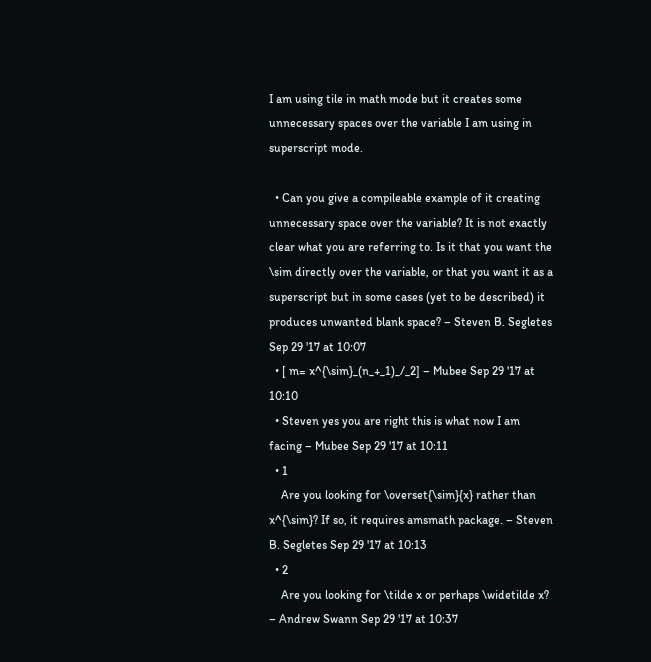I am using tile in math mode but it creates some unnecessary spaces over the variable I am using in superscript mode.

  • Can you give a compileable example of it creating unnecessary space over the variable? It is not exactly clear what you are referring to. Is it that you want the \sim directly over the variable, or that you want it as a superscript but in some cases (yet to be described) it produces unwanted blank space? – Steven B. Segletes Sep 29 '17 at 10:07
  • [ m= x^{\sim}_(n_+_1)_/_2] – Mubee Sep 29 '17 at 10:10
  • Steven yes you are right this is what now I am facing – Mubee Sep 29 '17 at 10:11
  • 1
    Are you looking for \overset{\sim}{x} rather than x^{\sim}? If so, it requires amsmath package. – Steven B. Segletes Sep 29 '17 at 10:13
  • 2
    Are you looking for \tilde x or perhaps \widetilde x? – Andrew Swann Sep 29 '17 at 10:37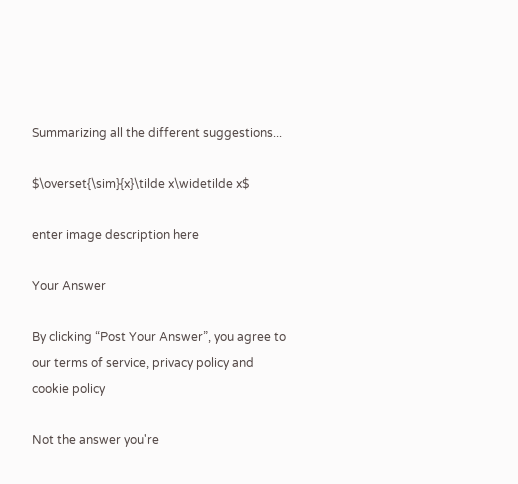Summarizing all the different suggestions...

$\overset{\sim}{x}\tilde x\widetilde x$

enter image description here

Your Answer

By clicking “Post Your Answer”, you agree to our terms of service, privacy policy and cookie policy

Not the answer you're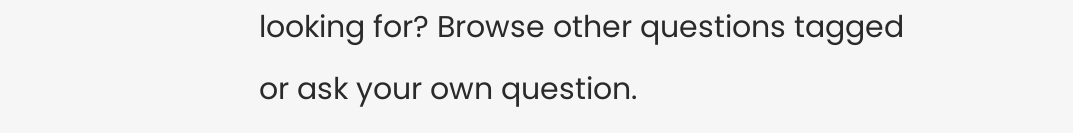looking for? Browse other questions tagged or ask your own question.